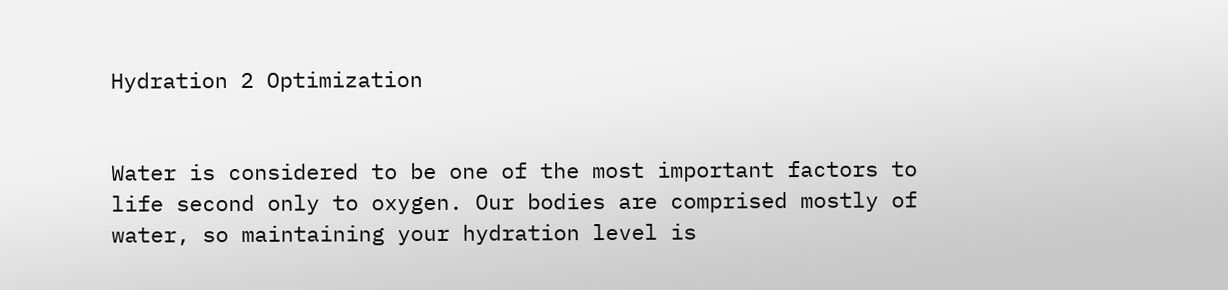Hydration 2 Optimization


Water is considered to be one of the most important factors to life second only to oxygen. Our bodies are comprised mostly of water, so maintaining your hydration level is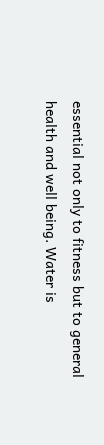essential not only to fitness but to general health and well being. Water is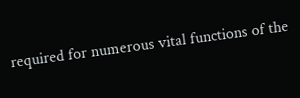required for numerous vital functions of the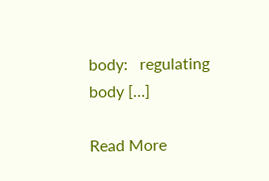body:   regulating body […]

Read More